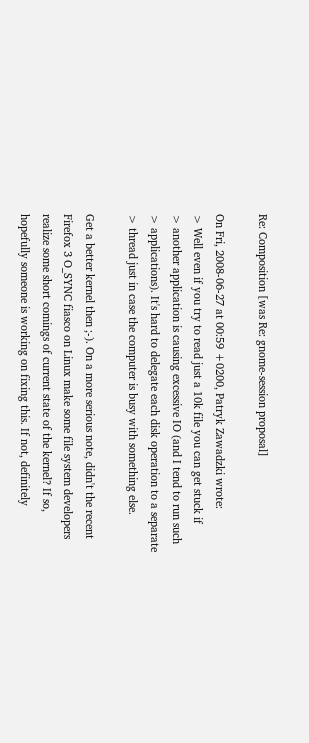Re: Composition [was Re: gnome-session proposal]

On Fri, 2008-06-27 at 00:59 +0200, Patryk Zawadzki wrote:
> Well even if you try to read just a 10k file you can get stuck if
> another application is causing excessive IO (and I tend to run such
> applications). It's hard to delegate each disk operation to a separate
> thread just in case the computer is busy with something else.

Get a better kernel then ;-). On a more serious note, didn't the recent
Firefox 3 O_SYNC fiasco on Linux make some file system developers
realize some short comings of current state of the kernel? If so,
hopefully someone is working on fixing this. If not, definitely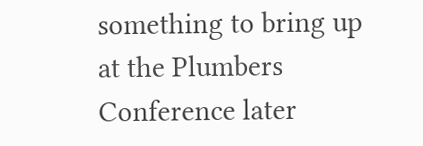something to bring up at the Plumbers Conference later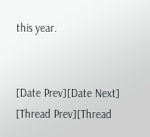this year.


[Date Prev][Date Next]   [Thread Prev][Thread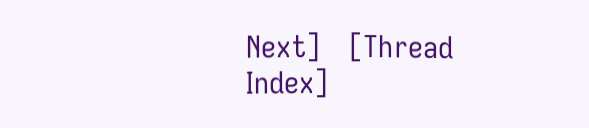Next]   [Thread Index]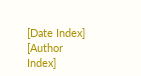[Date Index] [Author Index]